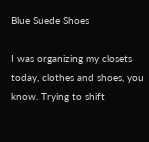Blue Suede Shoes

I was organizing my closets today, clothes and shoes, you know. Trying to shift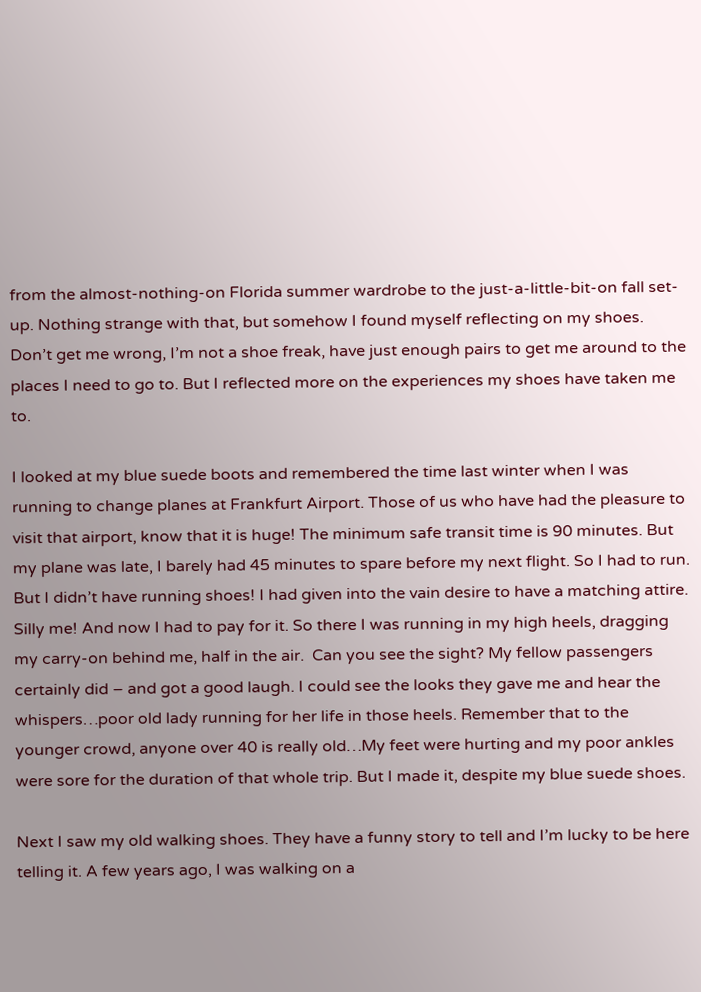from the almost-nothing-on Florida summer wardrobe to the just-a-little-bit-on fall set-up. Nothing strange with that, but somehow I found myself reflecting on my shoes. Don’t get me wrong, I’m not a shoe freak, have just enough pairs to get me around to the places I need to go to. But I reflected more on the experiences my shoes have taken me to.

I looked at my blue suede boots and remembered the time last winter when I was running to change planes at Frankfurt Airport. Those of us who have had the pleasure to visit that airport, know that it is huge! The minimum safe transit time is 90 minutes. But my plane was late, I barely had 45 minutes to spare before my next flight. So I had to run. But I didn’t have running shoes! I had given into the vain desire to have a matching attire. Silly me! And now I had to pay for it. So there I was running in my high heels, dragging my carry-on behind me, half in the air.  Can you see the sight? My fellow passengers certainly did – and got a good laugh. I could see the looks they gave me and hear the whispers…poor old lady running for her life in those heels. Remember that to the younger crowd, anyone over 40 is really old…My feet were hurting and my poor ankles were sore for the duration of that whole trip. But I made it, despite my blue suede shoes.

Next I saw my old walking shoes. They have a funny story to tell and I’m lucky to be here telling it. A few years ago, I was walking on a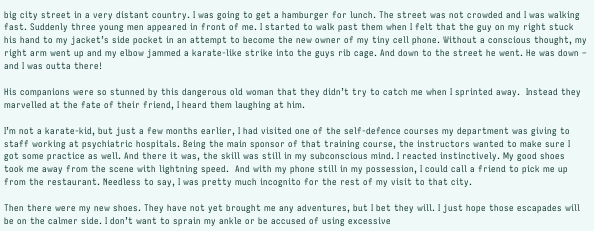big city street in a very distant country. I was going to get a hamburger for lunch. The street was not crowded and I was walking fast. Suddenly three young men appeared in front of me. I started to walk past them when I felt that the guy on my right stuck his hand to my jacket’s side pocket in an attempt to become the new owner of my tiny cell phone. Without a conscious thought, my right arm went up and my elbow jammed a karate-like strike into the guys rib cage. And down to the street he went. He was down – and I was outta there!

His companions were so stunned by this dangerous old woman that they didn’t try to catch me when I sprinted away.  Instead they marvelled at the fate of their friend, I heard them laughing at him.

I’m not a karate-kid, but just a few months earlier, I had visited one of the self-defence courses my department was giving to staff working at psychiatric hospitals. Being the main sponsor of that training course, the instructors wanted to make sure I got some practice as well. And there it was, the skill was still in my subconscious mind. I reacted instinctively. My good shoes took me away from the scene with lightning speed.  And with my phone still in my possession, I could call a friend to pick me up from the restaurant. Needless to say, I was pretty much incognito for the rest of my visit to that city.

Then there were my new shoes. They have not yet brought me any adventures, but I bet they will. I just hope those escapades will be on the calmer side. I don’t want to sprain my ankle or be accused of using excessive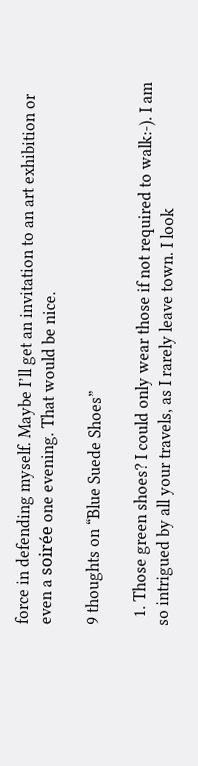force in defending myself. Maybe I’ll get an invitation to an art exhibition or even a soirée one evening. That would be nice.

9 thoughts on “Blue Suede Shoes”

  1. Those green shoes? I could only wear those if not required to walk:-). I am so intrigued by all your travels, as I rarely leave town. I look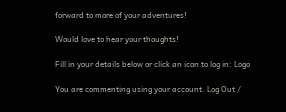forward to more of your adventures!

Would love to hear your thoughts!

Fill in your details below or click an icon to log in: Logo

You are commenting using your account. Log Out /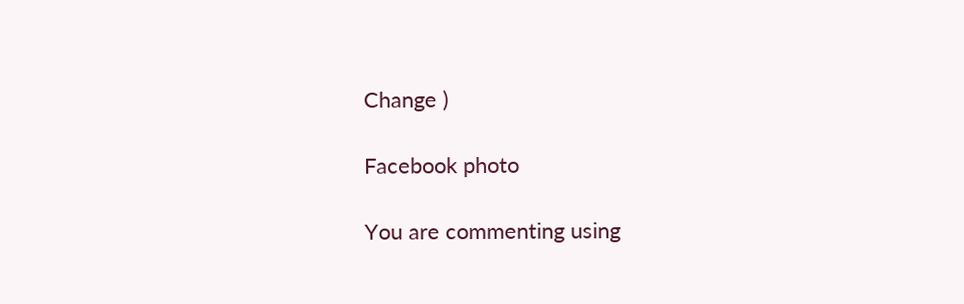Change )

Facebook photo

You are commenting using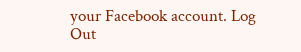your Facebook account. Log Out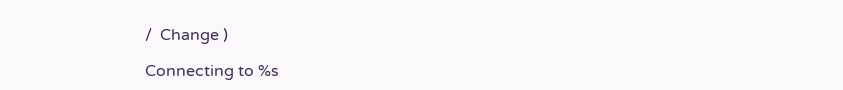/  Change )

Connecting to %s